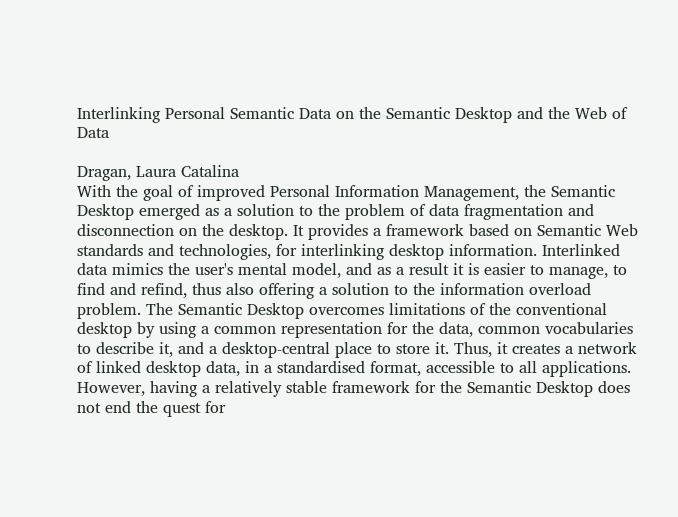Interlinking Personal Semantic Data on the Semantic Desktop and the Web of Data

Dragan, Laura Catalina
With the goal of improved Personal Information Management, the Semantic Desktop emerged as a solution to the problem of data fragmentation and disconnection on the desktop. It provides a framework based on Semantic Web standards and technologies, for interlinking desktop information. Interlinked data mimics the user's mental model, and as a result it is easier to manage, to find and refind, thus also offering a solution to the information overload problem. The Semantic Desktop overcomes limitations of the conventional desktop by using a common representation for the data, common vocabularies to describe it, and a desktop-central place to store it. Thus, it creates a network of linked desktop data, in a standardised format, accessible to all applications. However, having a relatively stable framework for the Semantic Desktop does not end the quest for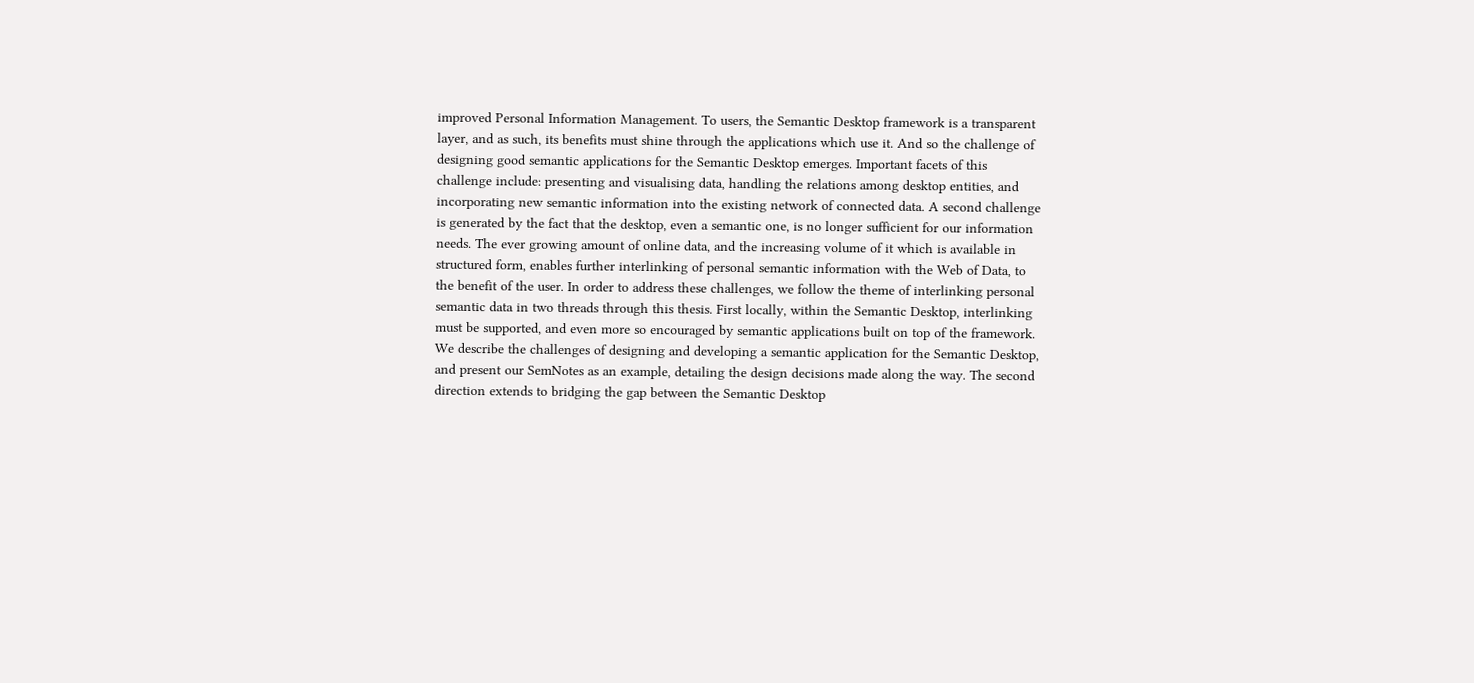improved Personal Information Management. To users, the Semantic Desktop framework is a transparent layer, and as such, its benefits must shine through the applications which use it. And so the challenge of designing good semantic applications for the Semantic Desktop emerges. Important facets of this challenge include: presenting and visualising data, handling the relations among desktop entities, and incorporating new semantic information into the existing network of connected data. A second challenge is generated by the fact that the desktop, even a semantic one, is no longer sufficient for our information needs. The ever growing amount of online data, and the increasing volume of it which is available in structured form, enables further interlinking of personal semantic information with the Web of Data, to the benefit of the user. In order to address these challenges, we follow the theme of interlinking personal semantic data in two threads through this thesis. First locally, within the Semantic Desktop, interlinking must be supported, and even more so encouraged by semantic applications built on top of the framework. We describe the challenges of designing and developing a semantic application for the Semantic Desktop, and present our SemNotes as an example, detailing the design decisions made along the way. The second direction extends to bridging the gap between the Semantic Desktop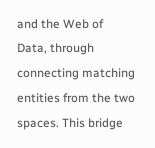and the Web of Data, through connecting matching entities from the two spaces. This bridge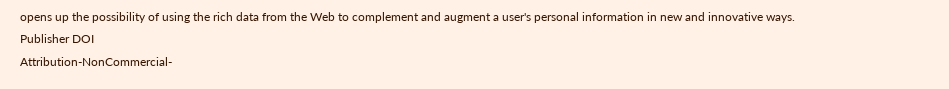opens up the possibility of using the rich data from the Web to complement and augment a user's personal information in new and innovative ways.
Publisher DOI
Attribution-NonCommercial-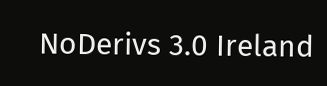NoDerivs 3.0 Ireland